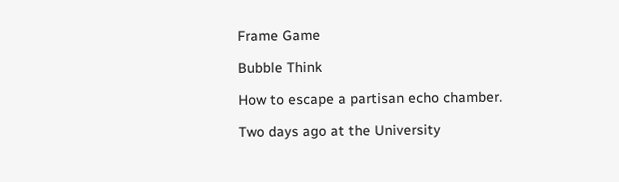Frame Game

Bubble Think

How to escape a partisan echo chamber.

Two days ago at the University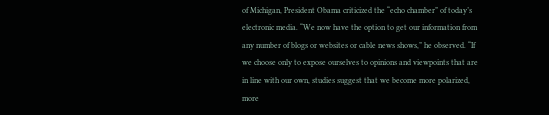of Michigan, President Obama criticized the “echo chamber” of today’s electronic media. “We now have the option to get our information from any number of blogs or websites or cable news shows,” he observed. “If we choose only to expose ourselves to opinions and viewpoints that are in line with our own, studies suggest that we become more polarized, more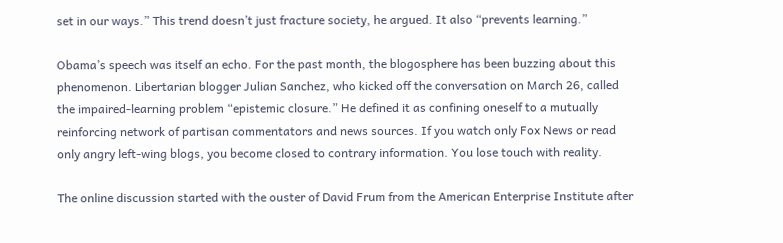set in our ways.” This trend doesn’t just fracture society, he argued. It also “prevents learning.”

Obama’s speech was itself an echo. For the past month, the blogosphere has been buzzing about this phenomenon. Libertarian blogger Julian Sanchez, who kicked off the conversation on March 26, called the impaired-learning problem “epistemic closure.” He defined it as confining oneself to a mutually reinforcing network of partisan commentators and news sources. If you watch only Fox News or read only angry left-wing blogs, you become closed to contrary information. You lose touch with reality.

The online discussion started with the ouster of David Frum from the American Enterprise Institute after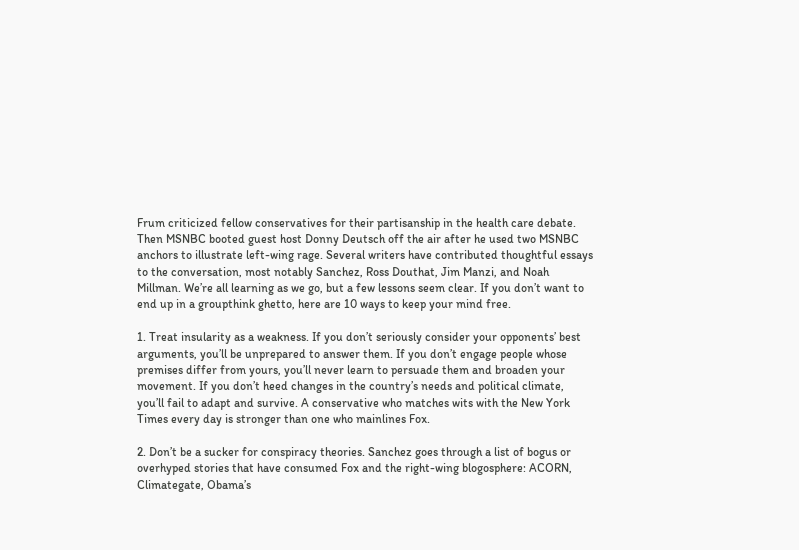Frum criticized fellow conservatives for their partisanship in the health care debate. Then MSNBC booted guest host Donny Deutsch off the air after he used two MSNBC anchors to illustrate left-wing rage. Several writers have contributed thoughtful essays to the conversation, most notably Sanchez, Ross Douthat, Jim Manzi, and Noah Millman. We’re all learning as we go, but a few lessons seem clear. If you don’t want to end up in a groupthink ghetto, here are 10 ways to keep your mind free.

1. Treat insularity as a weakness. If you don’t seriously consider your opponents’ best arguments, you’ll be unprepared to answer them. If you don’t engage people whose premises differ from yours, you’ll never learn to persuade them and broaden your movement. If you don’t heed changes in the country’s needs and political climate, you’ll fail to adapt and survive. A conservative who matches wits with the New York Times every day is stronger than one who mainlines Fox.

2. Don’t be a sucker for conspiracy theories. Sanchez goes through a list of bogus or overhyped stories that have consumed Fox and the right-wing blogosphere: ACORN, Climategate, Obama’s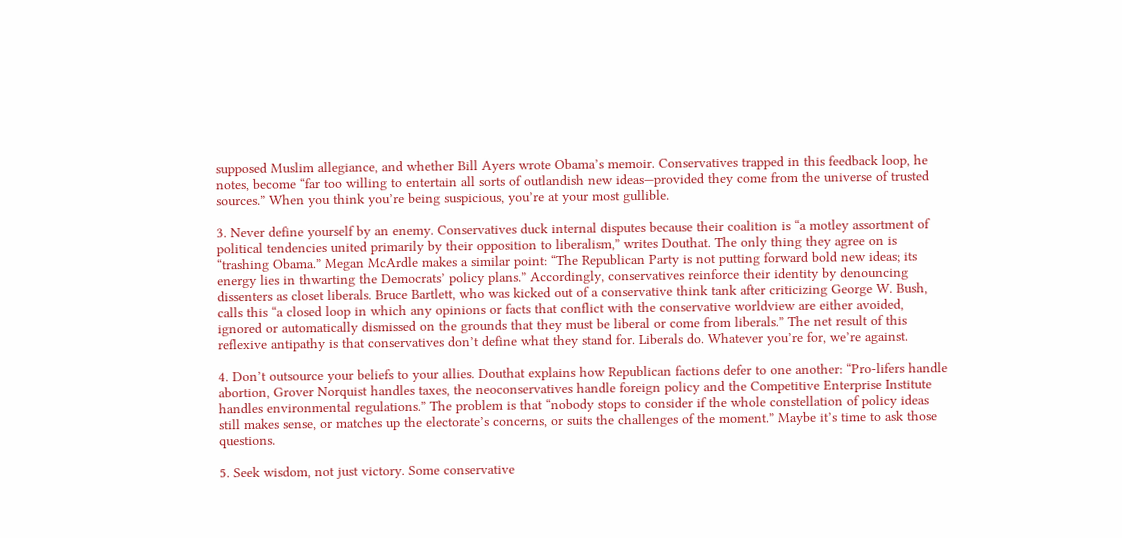supposed Muslim allegiance, and whether Bill Ayers wrote Obama’s memoir. Conservatives trapped in this feedback loop, he notes, become “far too willing to entertain all sorts of outlandish new ideas—provided they come from the universe of trusted sources.” When you think you’re being suspicious, you’re at your most gullible.

3. Never define yourself by an enemy. Conservatives duck internal disputes because their coalition is “a motley assortment of political tendencies united primarily by their opposition to liberalism,” writes Douthat. The only thing they agree on is “trashing Obama.” Megan McArdle makes a similar point: “The Republican Party is not putting forward bold new ideas; its energy lies in thwarting the Democrats’ policy plans.” Accordingly, conservatives reinforce their identity by denouncing dissenters as closet liberals. Bruce Bartlett, who was kicked out of a conservative think tank after criticizing George W. Bush, calls this “a closed loop in which any opinions or facts that conflict with the conservative worldview are either avoided, ignored or automatically dismissed on the grounds that they must be liberal or come from liberals.” The net result of this reflexive antipathy is that conservatives don’t define what they stand for. Liberals do. Whatever you’re for, we’re against.

4. Don’t outsource your beliefs to your allies. Douthat explains how Republican factions defer to one another: “Pro-lifers handle abortion, Grover Norquist handles taxes, the neoconservatives handle foreign policy and the Competitive Enterprise Institute handles environmental regulations.” The problem is that “nobody stops to consider if the whole constellation of policy ideas still makes sense, or matches up the electorate’s concerns, or suits the challenges of the moment.” Maybe it’s time to ask those questions.

5. Seek wisdom, not just victory. Some conservative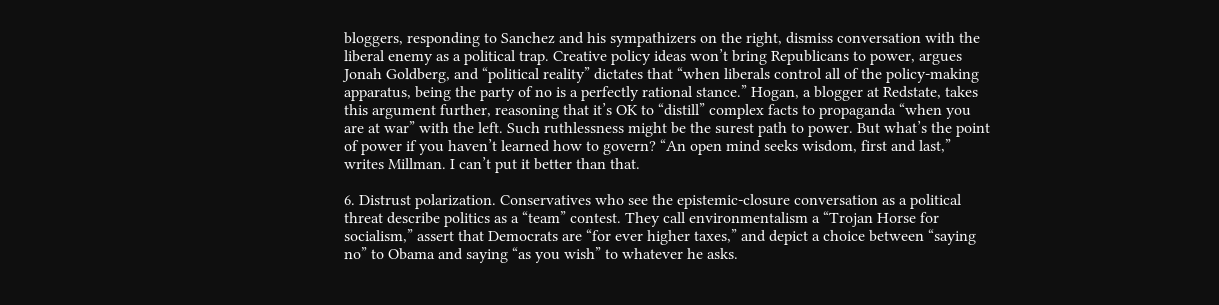bloggers, responding to Sanchez and his sympathizers on the right, dismiss conversation with the liberal enemy as a political trap. Creative policy ideas won’t bring Republicans to power, argues Jonah Goldberg, and “political reality” dictates that “when liberals control all of the policy-making apparatus, being the party of no is a perfectly rational stance.” Hogan, a blogger at Redstate, takes this argument further, reasoning that it’s OK to “distill” complex facts to propaganda “when you are at war” with the left. Such ruthlessness might be the surest path to power. But what’s the point of power if you haven’t learned how to govern? “An open mind seeks wisdom, first and last,” writes Millman. I can’t put it better than that.

6. Distrust polarization. Conservatives who see the epistemic-closure conversation as a political threat describe politics as a “team” contest. They call environmentalism a “Trojan Horse for socialism,” assert that Democrats are “for ever higher taxes,” and depict a choice between “saying no” to Obama and saying “as you wish” to whatever he asks.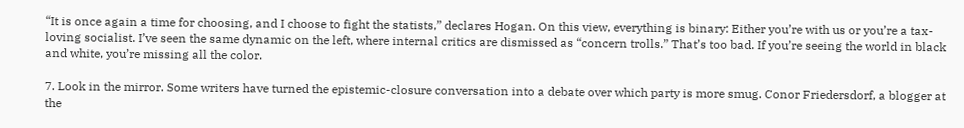“It is once again a time for choosing, and I choose to fight the statists,” declares Hogan. On this view, everything is binary: Either you’re with us or you’re a tax-loving socialist. I’ve seen the same dynamic on the left, where internal critics are dismissed as “concern trolls.” That’s too bad. If you’re seeing the world in black and white, you’re missing all the color.

7. Look in the mirror. Some writers have turned the epistemic-closure conversation into a debate over which party is more smug. Conor Friedersdorf, a blogger at the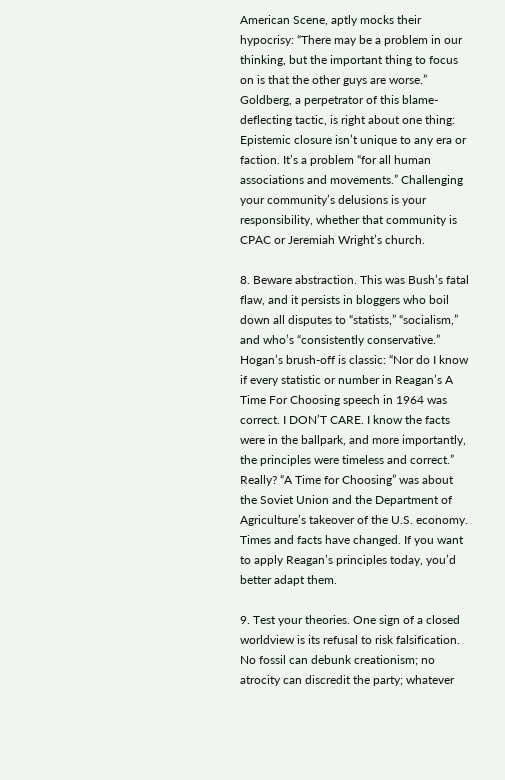American Scene, aptly mocks their hypocrisy: “There may be a problem in our thinking, but the important thing to focus on is that the other guys are worse.” Goldberg, a perpetrator of this blame-deflecting tactic, is right about one thing: Epistemic closure isn’t unique to any era or faction. It’s a problem “for all human associations and movements.” Challenging your community’s delusions is your responsibility, whether that community is CPAC or Jeremiah Wright’s church.

8. Beware abstraction. This was Bush’s fatal flaw, and it persists in bloggers who boil down all disputes to “statists,” “socialism,” and who’s “consistently conservative.” Hogan’s brush-off is classic: “Nor do I know if every statistic or number in Reagan’s A Time For Choosing speech in 1964 was correct. I DON’T CARE. I know the facts were in the ballpark, and more importantly, the principles were timeless and correct.” Really? “A Time for Choosing” was about the Soviet Union and the Department of Agriculture’s takeover of the U.S. economy. Times and facts have changed. If you want to apply Reagan’s principles today, you’d better adapt them.

9. Test your theories. One sign of a closed worldview is its refusal to risk falsification.
No fossil can debunk creationism; no atrocity can discredit the party; whatever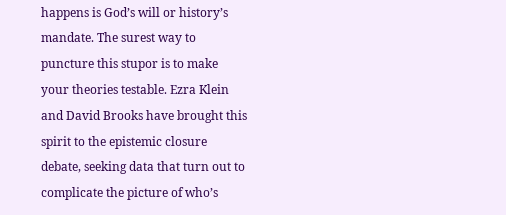happens is God’s will or history’s mandate. The surest way to puncture this stupor is to make your theories testable. Ezra Klein and David Brooks have brought this spirit to the epistemic closure debate, seeking data that turn out to  complicate the picture of who’s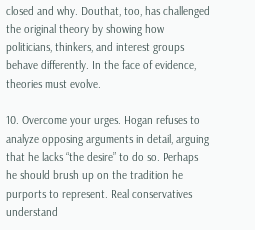closed and why. Douthat, too, has challenged the original theory by showing how politicians, thinkers, and interest groups behave differently. In the face of evidence, theories must evolve.

10. Overcome your urges. Hogan refuses to analyze opposing arguments in detail, arguing that he lacks “the desire” to do so. Perhaps he should brush up on the tradition he purports to represent. Real conservatives understand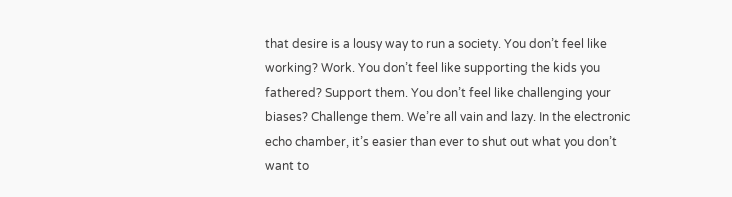that desire is a lousy way to run a society. You don’t feel like working? Work. You don’t feel like supporting the kids you fathered? Support them. You don’t feel like challenging your biases? Challenge them. We’re all vain and lazy. In the electronic echo chamber, it’s easier than ever to shut out what you don’t want to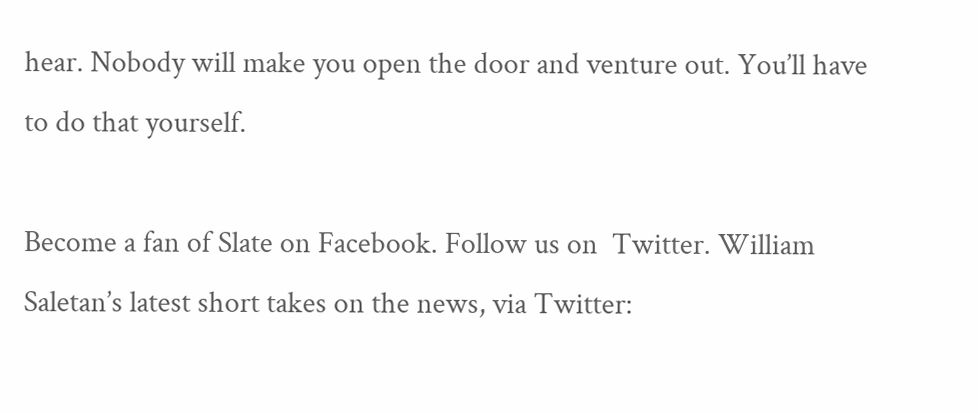hear. Nobody will make you open the door and venture out. You’ll have to do that yourself.

Become a fan of Slate on Facebook. Follow us on  Twitter. William Saletan’s latest short takes on the news, via Twitter: